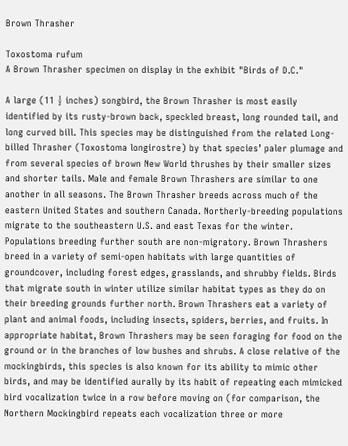Brown Thrasher

Toxostoma rufum
A Brown Thrasher specimen on display in the exhibit "Birds of D.C."

A large (11 ½ inches) songbird, the Brown Thrasher is most easily identified by its rusty-brown back, speckled breast, long rounded tail, and long curved bill. This species may be distinguished from the related Long-billed Thrasher (Toxostoma longirostre) by that species’ paler plumage and from several species of brown New World thrushes by their smaller sizes and shorter tails. Male and female Brown Thrashers are similar to one another in all seasons. The Brown Thrasher breeds across much of the eastern United States and southern Canada. Northerly-breeding populations migrate to the southeastern U.S. and east Texas for the winter. Populations breeding further south are non-migratory. Brown Thrashers breed in a variety of semi-open habitats with large quantities of groundcover, including forest edges, grasslands, and shrubby fields. Birds that migrate south in winter utilize similar habitat types as they do on their breeding grounds further north. Brown Thrashers eat a variety of plant and animal foods, including insects, spiders, berries, and fruits. In appropriate habitat, Brown Thrashers may be seen foraging for food on the ground or in the branches of low bushes and shrubs. A close relative of the mockingbirds, this species is also known for its ability to mimic other birds, and may be identified aurally by its habit of repeating each mimicked bird vocalization twice in a row before moving on (for comparison, the Northern Mockingbird repeats each vocalization three or more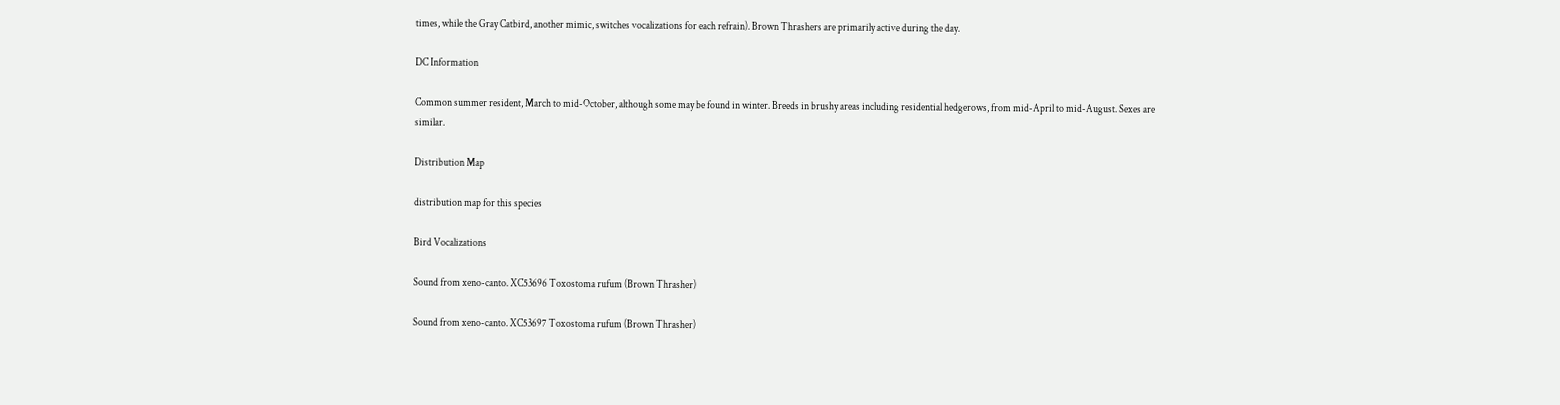times, while the Gray Catbird, another mimic, switches vocalizations for each refrain). Brown Thrashers are primarily active during the day.

DC Information

Common summer resident, March to mid-October, although some may be found in winter. Breeds in brushy areas including residential hedgerows, from mid-April to mid-August. Sexes are similar.

Distribution Map

distribution map for this species

Bird Vocalizations

Sound from xeno-canto. XC53696 Toxostoma rufum (Brown Thrasher)

Sound from xeno-canto. XC53697 Toxostoma rufum (Brown Thrasher)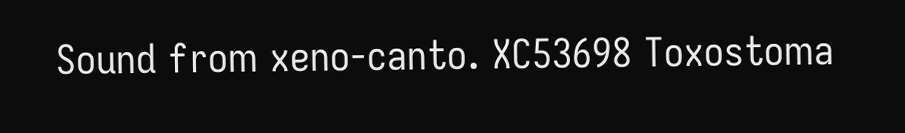Sound from xeno-canto. XC53698 Toxostoma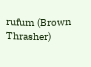rufum (Brown Thrasher)